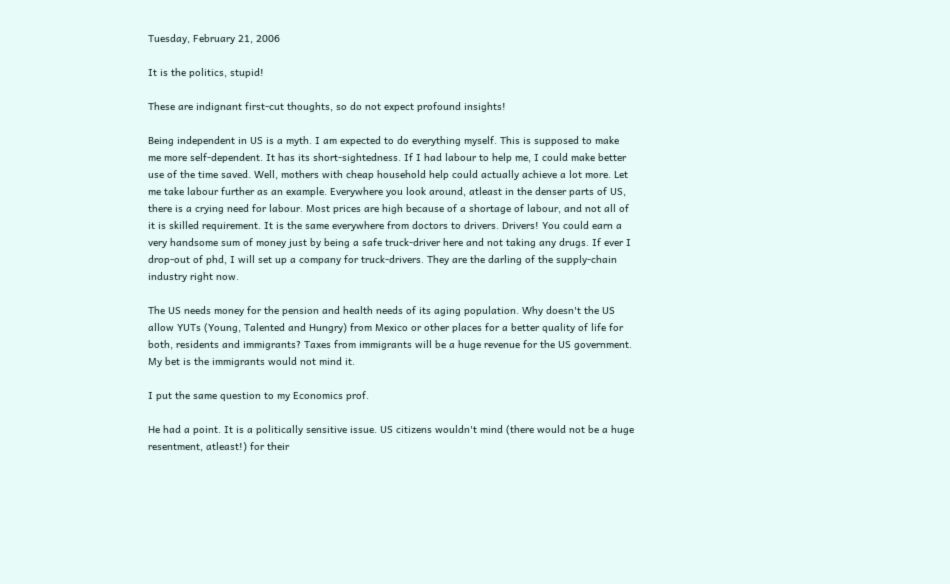Tuesday, February 21, 2006

It is the politics, stupid!

These are indignant first-cut thoughts, so do not expect profound insights!

Being independent in US is a myth. I am expected to do everything myself. This is supposed to make me more self-dependent. It has its short-sightedness. If I had labour to help me, I could make better use of the time saved. Well, mothers with cheap household help could actually achieve a lot more. Let me take labour further as an example. Everywhere you look around, atleast in the denser parts of US, there is a crying need for labour. Most prices are high because of a shortage of labour, and not all of it is skilled requirement. It is the same everywhere from doctors to drivers. Drivers! You could earn a very handsome sum of money just by being a safe truck-driver here and not taking any drugs. If ever I drop-out of phd, I will set up a company for truck-drivers. They are the darling of the supply-chain industry right now.

The US needs money for the pension and health needs of its aging population. Why doesn't the US allow YUTs (Young, Talented and Hungry) from Mexico or other places for a better quality of life for both, residents and immigrants? Taxes from immigrants will be a huge revenue for the US government. My bet is the immigrants would not mind it.

I put the same question to my Economics prof.

He had a point. It is a politically sensitive issue. US citizens wouldn't mind (there would not be a huge resentment, atleast!) for their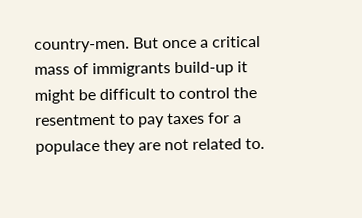country-men. But once a critical mass of immigrants build-up it might be difficult to control the resentment to pay taxes for a populace they are not related to.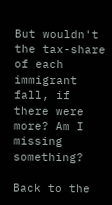But wouldn't the tax-share of each immigrant fall, if there were more? Am I missing something?

Back to the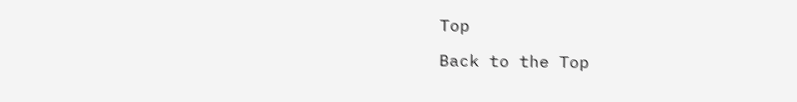Top

Back to the Top